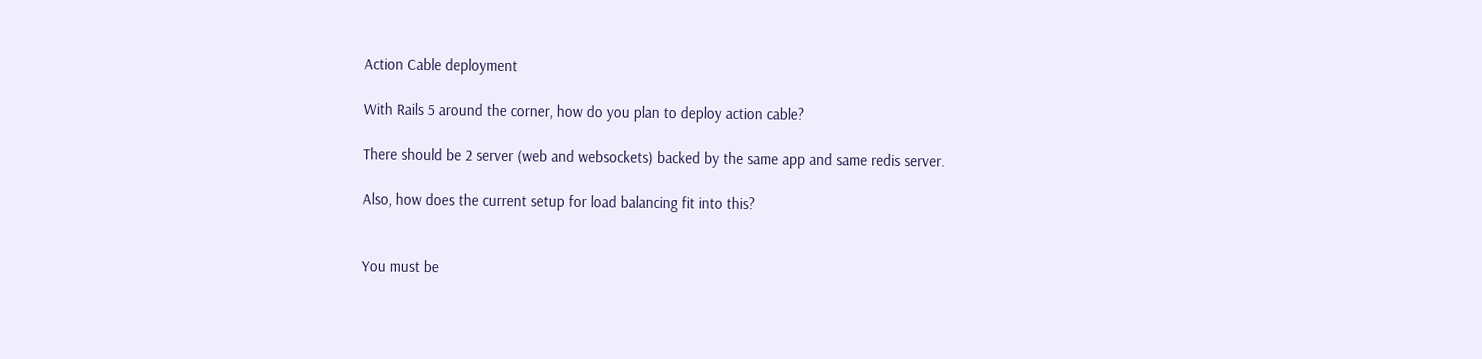Action Cable deployment

With Rails 5 around the corner, how do you plan to deploy action cable?

There should be 2 server (web and websockets) backed by the same app and same redis server.

Also, how does the current setup for load balancing fit into this?


You must be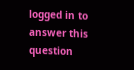logged in to answer this question